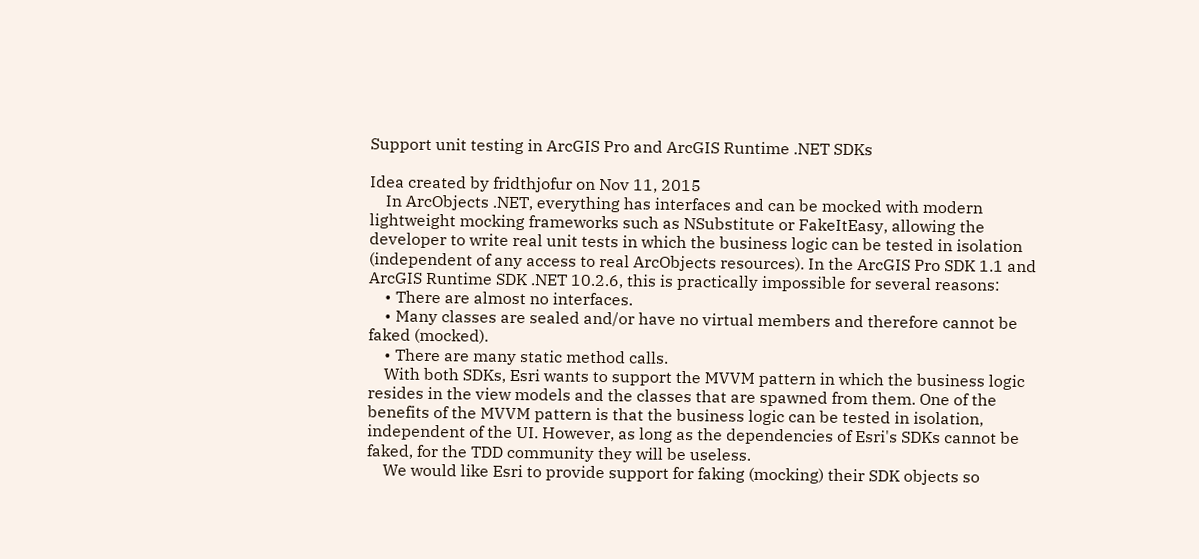Support unit testing in ArcGIS Pro and ArcGIS Runtime .NET SDKs

Idea created by fridthjofur on Nov 11, 2015
    In ArcObjects .NET, everything has interfaces and can be mocked with modern lightweight mocking frameworks such as NSubstitute or FakeItEasy, allowing the developer to write real unit tests in which the business logic can be tested in isolation (independent of any access to real ArcObjects resources). In the ArcGIS Pro SDK 1.1 and ArcGIS Runtime SDK .NET 10.2.6, this is practically impossible for several reasons:
    • There are almost no interfaces.
    • Many classes are sealed and/or have no virtual members and therefore cannot be faked (mocked).
    • There are many static method calls.
    With both SDKs, Esri wants to support the MVVM pattern in which the business logic resides in the view models and the classes that are spawned from them. One of the benefits of the MVVM pattern is that the business logic can be tested in isolation, independent of the UI. However, as long as the dependencies of Esri's SDKs cannot be faked, for the TDD community they will be useless.
    We would like Esri to provide support for faking (mocking) their SDK objects so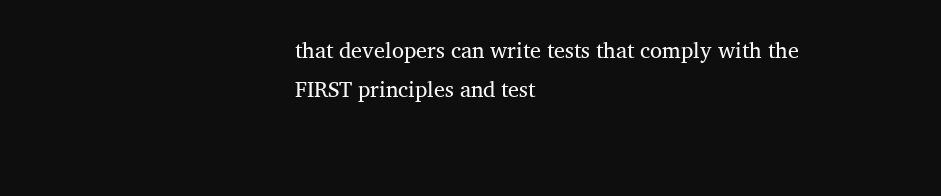that developers can write tests that comply with the FIRST principles and test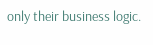only their business logic.